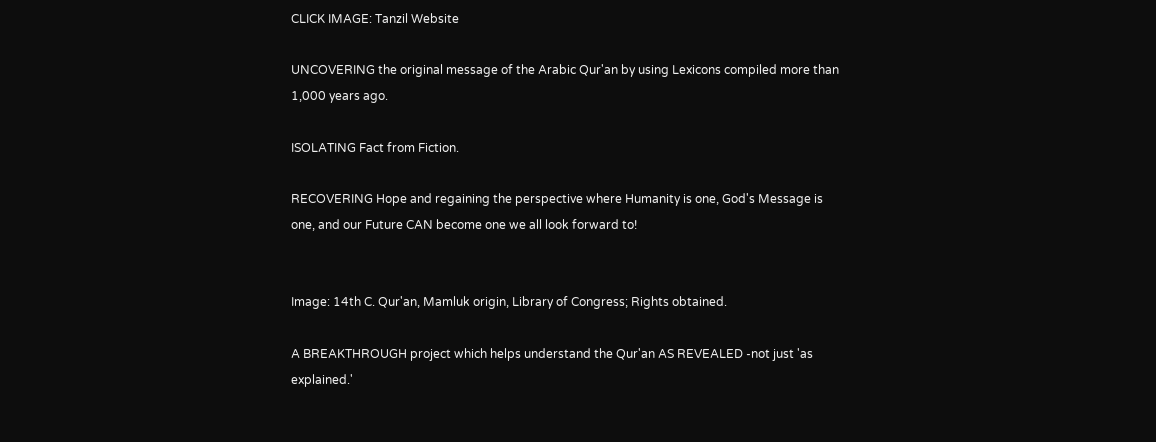CLICK IMAGE: Tanzil Website

UNCOVERING the original message of the Arabic Qur'an by using Lexicons compiled more than 1,000 years ago.

ISOLATING Fact from Fiction.

RECOVERING Hope and regaining the perspective where Humanity is one, God's Message is one, and our Future CAN become one we all look forward to!


Image: 14th C. Qur'an, Mamluk origin, Library of Congress; Rights obtained.

A BREAKTHROUGH project which helps understand the Qur'an AS REVEALED -not just 'as explained.'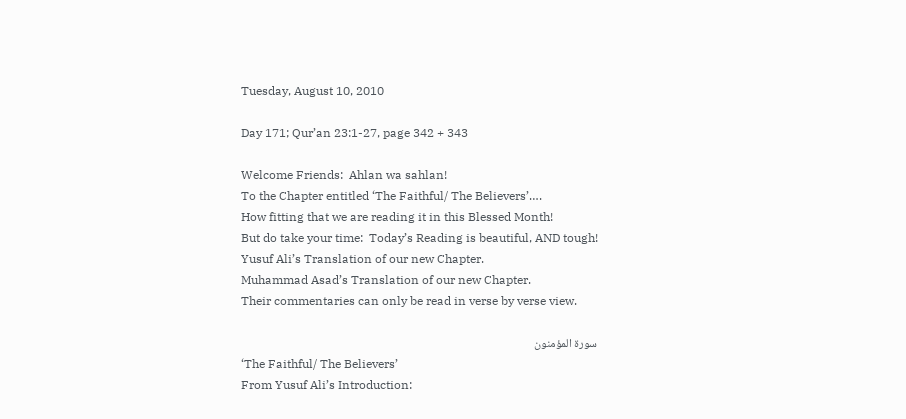Tuesday, August 10, 2010

Day 171; Qur’an 23:1-27, page 342 + 343

Welcome Friends:  Ahlan wa sahlan!
To the Chapter entitled ‘The Faithful/ The Believers’….
How fitting that we are reading it in this Blessed Month!
But do take your time:  Today’s Reading is beautiful, AND tough!
Yusuf Ali’s Translation of our new Chapter.
Muhammad Asad’s Translation of our new Chapter.
Their commentaries can only be read in verse by verse view.

سورة المؤمنون
‘The Faithful/ The Believers’
From Yusuf Ali’s Introduction: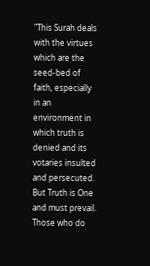"This Surah deals with the virtues which are the seed-bed of faith, especially in an environment in which truth is denied and its votaries insulted and persecuted. But Truth is One and must prevail. Those who do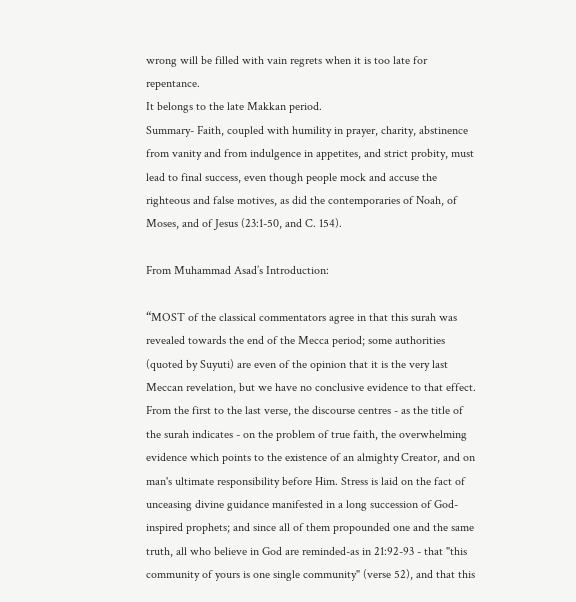wrong will be filled with vain regrets when it is too late for repentance.
It belongs to the late Makkan period.
Summary- Faith, coupled with humility in prayer, charity, abstinence from vanity and from indulgence in appetites, and strict probity, must lead to final success, even though people mock and accuse the righteous and false motives, as did the contemporaries of Noah, of Moses, and of Jesus (23:1-50, and C. 154).

From Muhammad Asad’s Introduction:

“MOST of the classical commentators agree in that this surah was revealed towards the end of the Mecca period; some authorities (quoted by Suyuti) are even of the opinion that it is the very last Meccan revelation, but we have no conclusive evidence to that effect.
From the first to the last verse, the discourse centres - as the title of the surah indicates - on the problem of true faith, the overwhelming evidence which points to the existence of an almighty Creator, and on man's ultimate responsibility before Him. Stress is laid on the fact of unceasing divine guidance manifested in a long succession of God-inspired prophets; and since all of them propounded one and the same truth, all who believe in God are reminded-as in 21:92-93 - that "this community of yours is one single community" (verse 52), and that this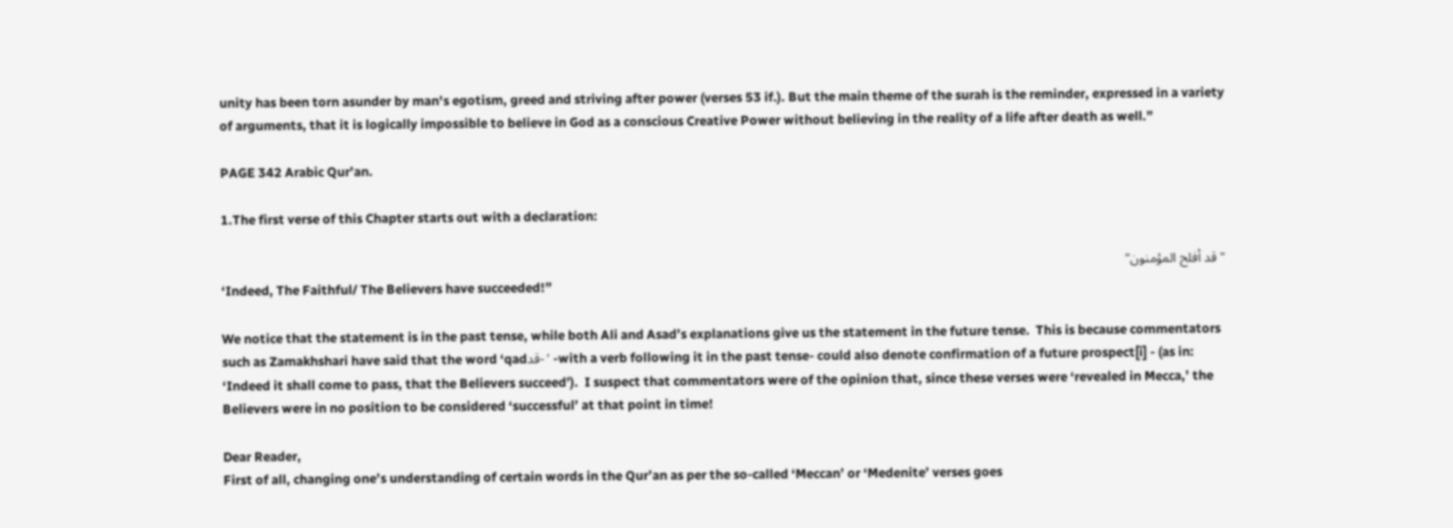unity has been torn asunder by man's egotism, greed and striving after power (verses 53 if.). But the main theme of the surah is the reminder, expressed in a variety of arguments, that it is logically impossible to believe in God as a conscious Creative Power without believing in the reality of a life after death as well.”

PAGE 342 Arabic Qur’an.

1.The first verse of this Chapter starts out with a declaration:

"قد أفلح المؤمنون"
‘Indeed, The Faithful/ The Believers have succeeded!”

We notice that the statement is in the past tense, while both Ali and Asad’s explanations give us the statement in the future tense.  This is because commentators such as Zamakhshari have said that the word ‘qadقد- ’ -with a verb following it in the past tense- could also denote confirmation of a future prospect[i] - (as in: ‘Indeed it shall come to pass, that the Believers succeed’).  I suspect that commentators were of the opinion that, since these verses were ‘revealed in Mecca,’ the Believers were in no position to be considered ‘successful’ at that point in time!

Dear Reader,
First of all, changing one’s understanding of certain words in the Qur’an as per the so-called ‘Meccan’ or ‘Medenite’ verses goes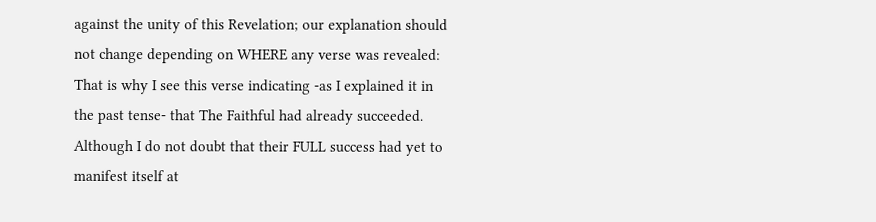against the unity of this Revelation; our explanation should not change depending on WHERE any verse was revealed:
That is why I see this verse indicating -as I explained it in the past tense- that The Faithful had already succeeded.  Although I do not doubt that their FULL success had yet to manifest itself at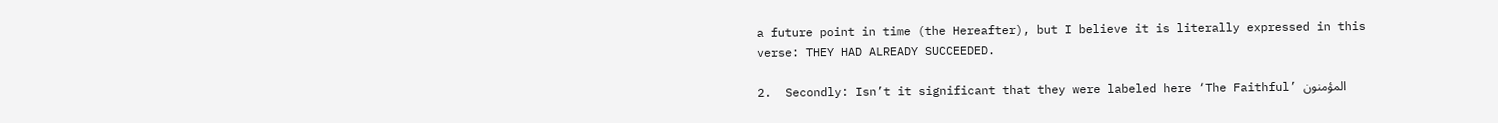a future point in time (the Hereafter), but I believe it is literally expressed in this verse: THEY HAD ALREADY SUCCEEDED.

2.  Secondly: Isn’t it significant that they were labeled here ‘The Faithful’ المؤمنون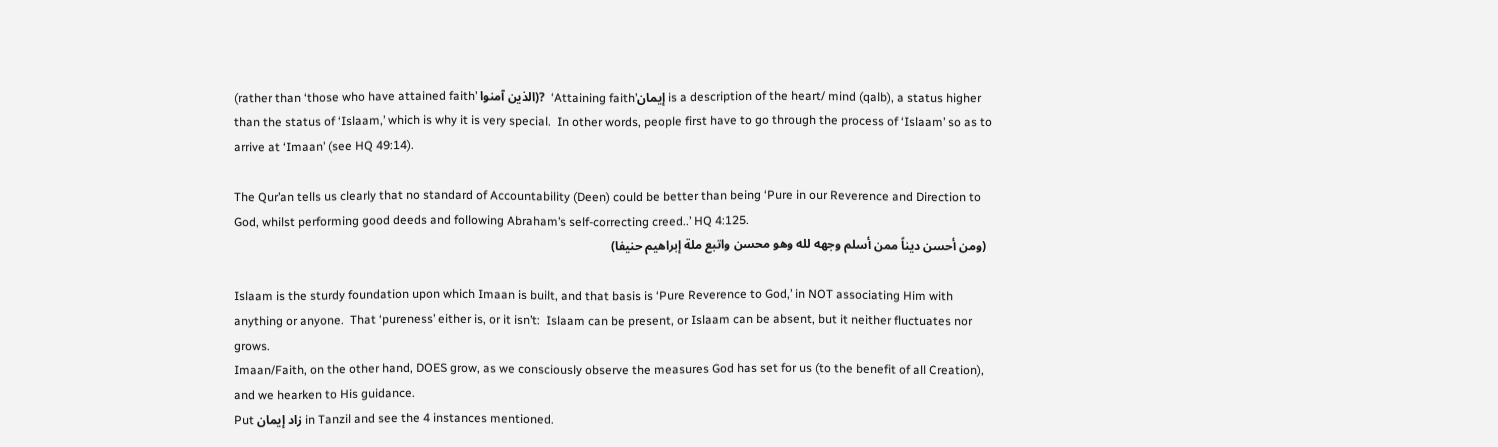(rather than ‘those who have attained faith’ الذين آمنوا)?  ‘Attaining faith’إيمان is a description of the heart/ mind (qalb), a status higher than the status of ‘Islaam,’ which is why it is very special.  In other words, people first have to go through the process of ‘Islaam’ so as to arrive at ‘Imaan’ (see HQ 49:14).

The Qur’an tells us clearly that no standard of Accountability (Deen) could be better than being ‘Pure in our Reverence and Direction to God, whilst performing good deeds and following Abraham’s self-correcting creed..’ HQ 4:125.
  (ومن أحسن ديناً ممن أسلم وجهه لله وهو محسن واتبع ملة إبراهيم حنيفا)

Islaam is the sturdy foundation upon which Imaan is built, and that basis is ‘Pure Reverence to God,’ in NOT associating Him with anything or anyone.  That ‘pureness’ either is, or it isn’t:  Islaam can be present, or Islaam can be absent, but it neither fluctuates nor grows.
Imaan/Faith, on the other hand, DOES grow, as we consciously observe the measures God has set for us (to the benefit of all Creation), and we hearken to His guidance.
Put زاد إيمان in Tanzil and see the 4 instances mentioned.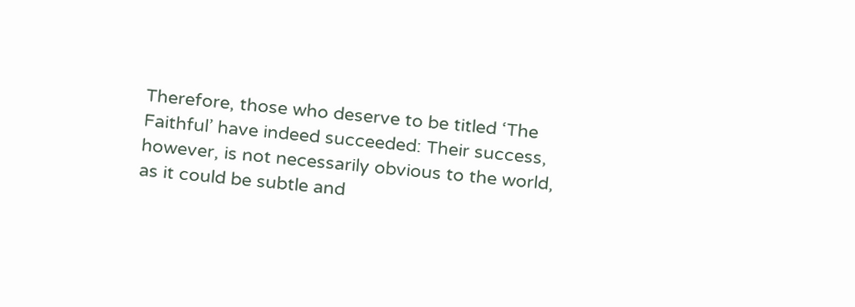Therefore, those who deserve to be titled ‘The Faithful’ have indeed succeeded: Their success, however, is not necessarily obvious to the world, as it could be subtle and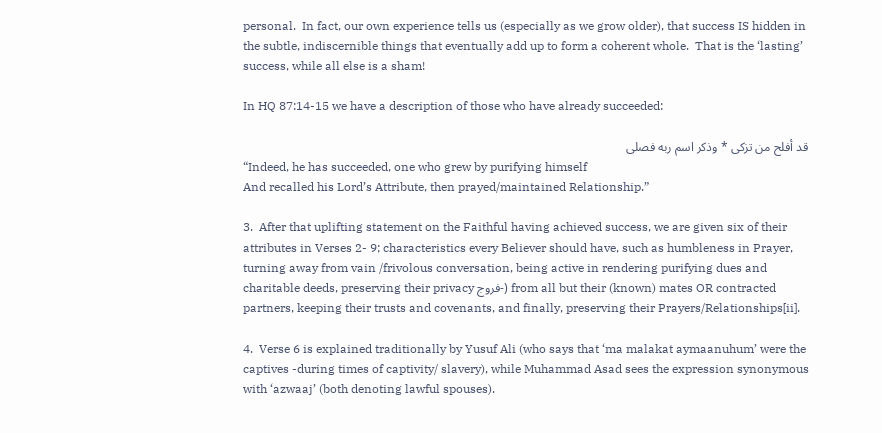personal.  In fact, our own experience tells us (especially as we grow older), that success IS hidden in the subtle, indiscernible things that eventually add up to form a coherent whole.  That is the ‘lasting’ success, while all else is a sham!

In HQ 87:14-15 we have a description of those who have already succeeded:

قد أفلح من تزكى * وذكر اسم ربه فصلى
“Indeed, he has succeeded, one who grew by purifying himself
And recalled his Lord’s Attribute, then prayed/maintained Relationship.”

3.  After that uplifting statement on the Faithful having achieved success, we are given six of their attributes in Verses 2- 9; characteristics every Believer should have, such as humbleness in Prayer, turning away from vain /frivolous conversation, being active in rendering purifying dues and charitable deeds, preserving their privacy فروج-) from all but their (known) mates OR contracted partners, keeping their trusts and covenants, and finally, preserving their Prayers/Relationships[ii].

4.  Verse 6 is explained traditionally by Yusuf Ali (who says that ‘ma malakat aymaanuhum’ were the captives -during times of captivity/ slavery), while Muhammad Asad sees the expression synonymous with ‘azwaaj’ (both denoting lawful spouses).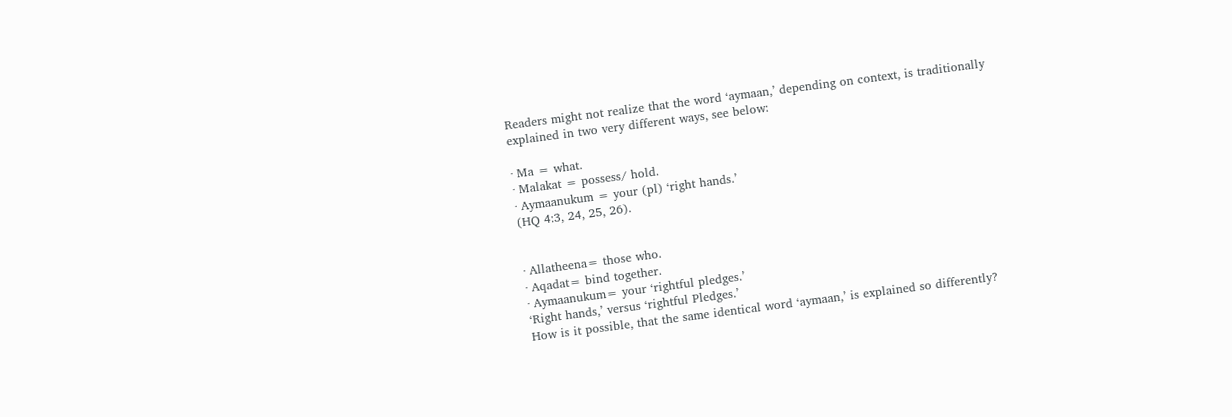Readers might not realize that the word ‘aymaan,’ depending on context, is traditionally explained in two very different ways, see below:

· Ma = what.
· Malakat = possess/ hold.
· Aymaanukum = your (pl) ‘right hands.’
(HQ 4:3, 24, 25, 26).


· Allatheena= those who.
· Aqadat= bind together.
· Aymaanukum= your ‘rightful pledges.’
‘Right hands,’ versus ‘rightful Pledges.’
How is it possible, that the same identical word ‘aymaan,’ is explained so differently?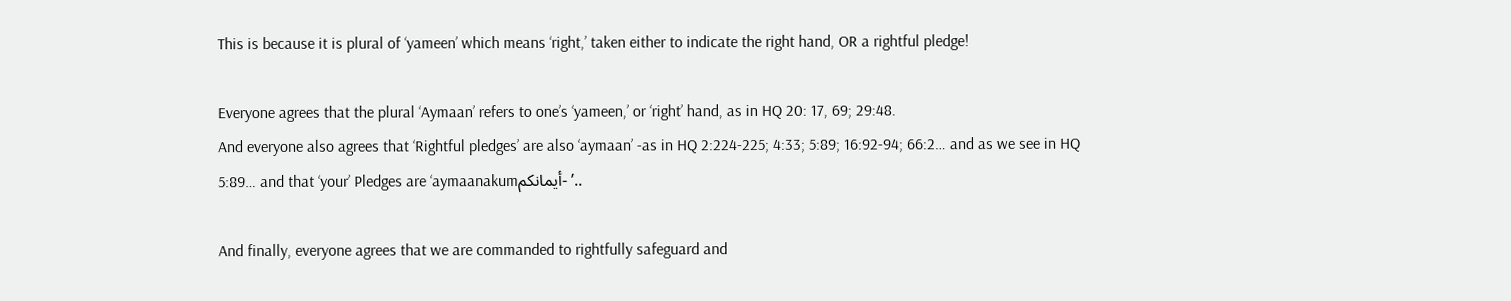This is because it is plural of ‘yameen’ which means ‘right,’ taken either to indicate the right hand, OR a rightful pledge!

Everyone agrees that the plural ‘Aymaan’ refers to one’s ‘yameen,’ or ‘right’ hand, as in HQ 20: 17, 69; 29:48.
And everyone also agrees that ‘Rightful pledges’ are also ‘aymaan’ -as in HQ 2:224-225; 4:33; 5:89; 16:92-94; 66:2… and as we see in HQ 5:89… and that ‘your’ Pledges are ‘aymaanakumأيمانكم- ’..

And finally, everyone agrees that we are commanded to rightfully safeguard and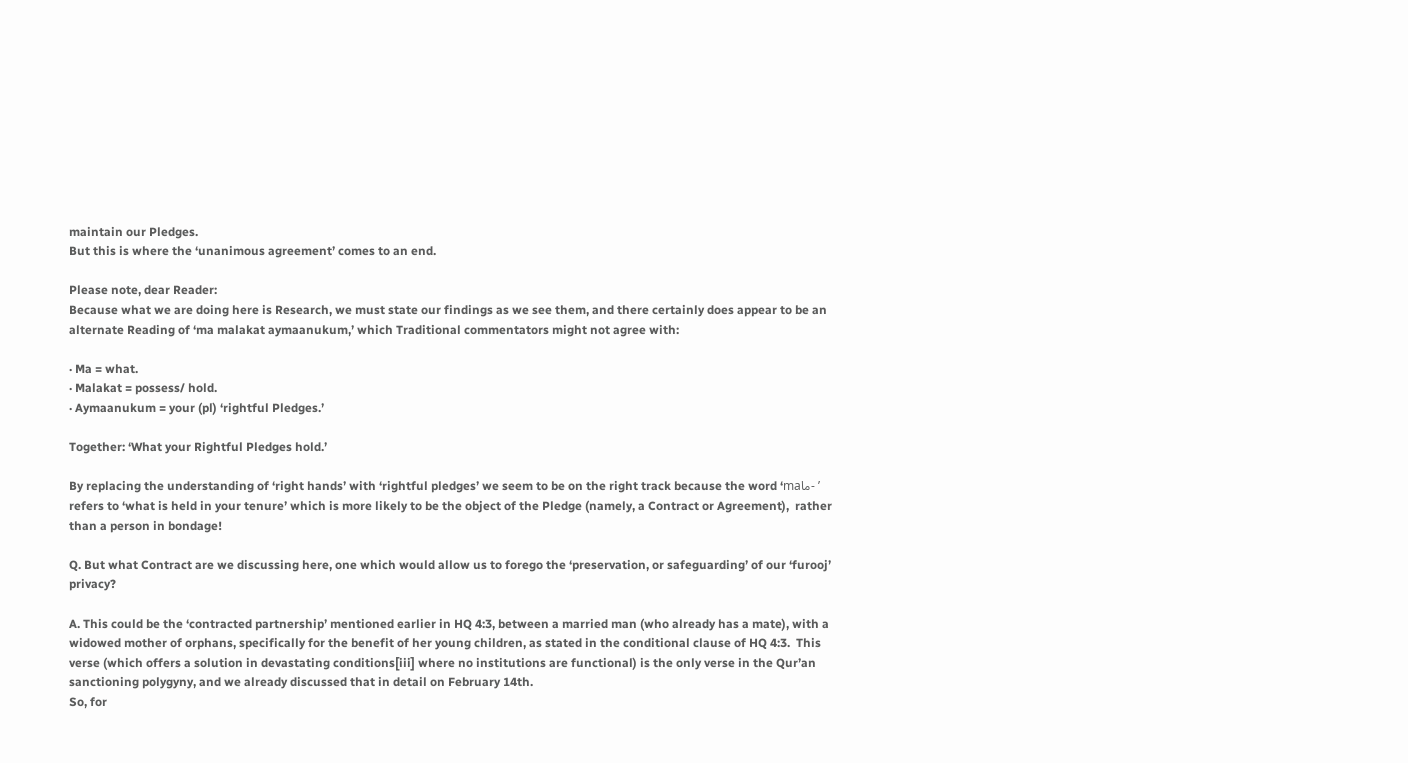maintain our Pledges.
But this is where the ‘unanimous agreement’ comes to an end.

Please note, dear Reader:
Because what we are doing here is Research, we must state our findings as we see them, and there certainly does appear to be an alternate Reading of ‘ma malakat aymaanukum,’ which Traditional commentators might not agree with:

· Ma = what.
· Malakat = possess/ hold.
· Aymaanukum = your (pl) ‘rightful Pledges.’

Together: ‘What your Rightful Pledges hold.’

By replacing the understanding of ‘right hands’ with ‘rightful pledges’ we seem to be on the right track because the word ‘maما- ’ refers to ‘what is held in your tenure’ which is more likely to be the object of the Pledge (namely, a Contract or Agreement),  rather than a person in bondage!

Q. But what Contract are we discussing here, one which would allow us to forego the ‘preservation, or safeguarding’ of our ‘furooj’ privacy?

A. This could be the ‘contracted partnership’ mentioned earlier in HQ 4:3, between a married man (who already has a mate), with a widowed mother of orphans, specifically for the benefit of her young children, as stated in the conditional clause of HQ 4:3.  This verse (which offers a solution in devastating conditions[iii] where no institutions are functional) is the only verse in the Qur’an sanctioning polygyny, and we already discussed that in detail on February 14th.
So, for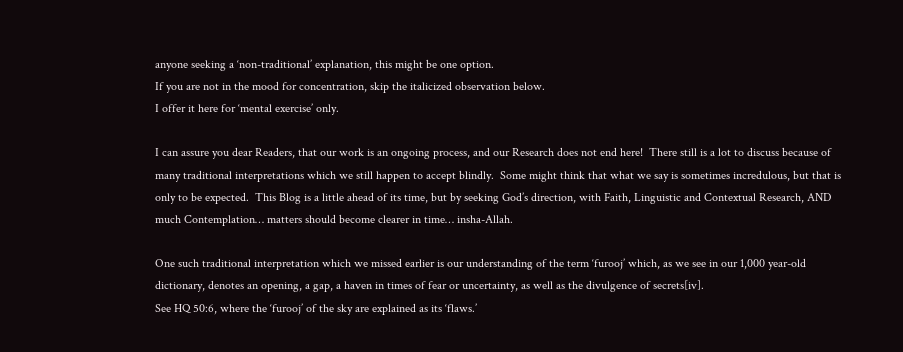anyone seeking a ‘non-traditional’ explanation, this might be one option.
If you are not in the mood for concentration, skip the italicized observation below.
I offer it here for ‘mental exercise’ only.

I can assure you dear Readers, that our work is an ongoing process, and our Research does not end here!  There still is a lot to discuss because of many traditional interpretations which we still happen to accept blindly.  Some might think that what we say is sometimes incredulous, but that is only to be expected.  This Blog is a little ahead of its time, but by seeking God’s direction, with Faith, Linguistic and Contextual Research, AND much Contemplation… matters should become clearer in time… insha-Allah.

One such traditional interpretation which we missed earlier is our understanding of the term ‘furooj’ which, as we see in our 1,000 year-old dictionary, denotes an opening, a gap, a haven in times of fear or uncertainty, as well as the divulgence of secrets[iv].
See HQ 50:6, where the ‘furooj’ of the sky are explained as its ‘flaws.’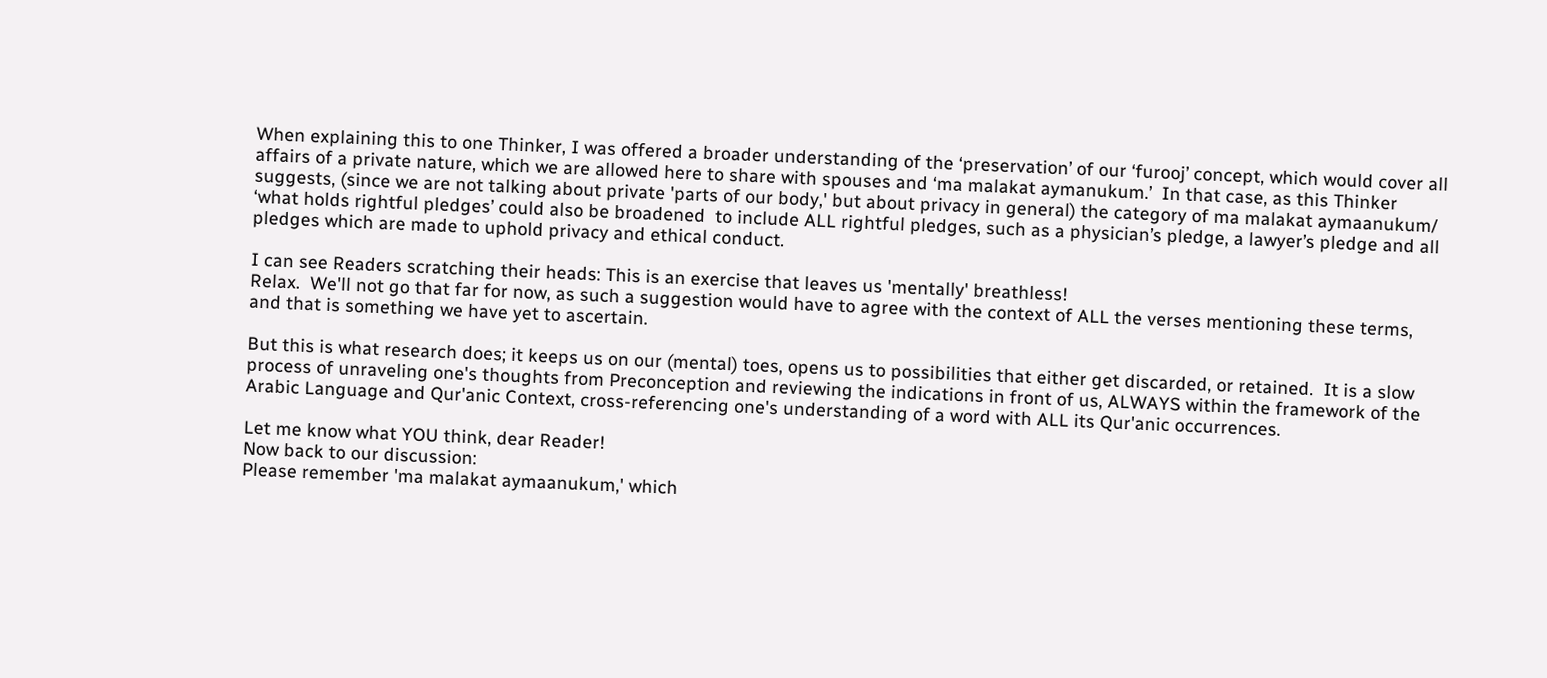When explaining this to one Thinker, I was offered a broader understanding of the ‘preservation’ of our ‘furooj’ concept, which would cover all affairs of a private nature, which we are allowed here to share with spouses and ‘ma malakat aymanukum.’  In that case, as this Thinker suggests, (since we are not talking about private 'parts of our body,' but about privacy in general) the category of ma malakat aymaanukum/ ‘what holds rightful pledges’ could also be broadened  to include ALL rightful pledges, such as a physician’s pledge, a lawyer’s pledge and all pledges which are made to uphold privacy and ethical conduct.

I can see Readers scratching their heads: This is an exercise that leaves us 'mentally' breathless!
Relax.  We'll not go that far for now, as such a suggestion would have to agree with the context of ALL the verses mentioning these terms, and that is something we have yet to ascertain.

But this is what research does; it keeps us on our (mental) toes, opens us to possibilities that either get discarded, or retained.  It is a slow process of unraveling one's thoughts from Preconception and reviewing the indications in front of us, ALWAYS within the framework of the Arabic Language and Qur'anic Context, cross-referencing one's understanding of a word with ALL its Qur'anic occurrences.

Let me know what YOU think, dear Reader!
Now back to our discussion:
Please remember 'ma malakat aymaanukum,' which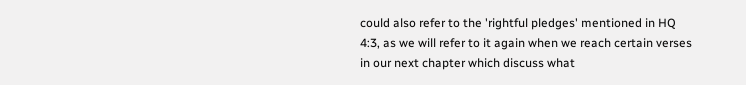could also refer to the 'rightful pledges' mentioned in HQ 4:3, as we will refer to it again when we reach certain verses in our next chapter which discuss what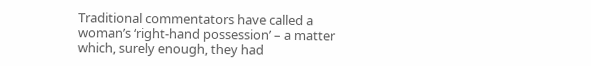Traditional commentators have called a woman’s ‘right-hand possession’ – a matter which, surely enough, they had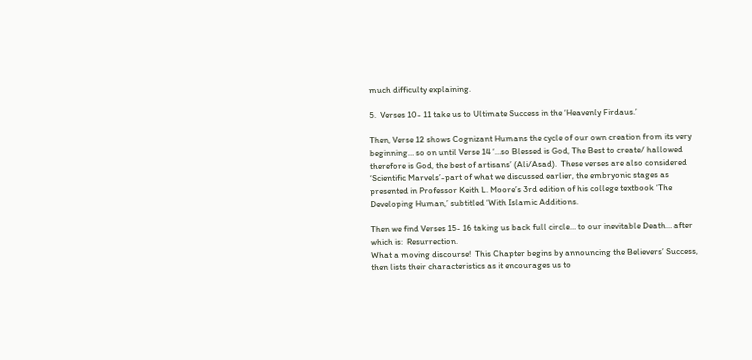much difficulty explaining.

5.  Verses 10- 11 take us to Ultimate Success in the ‘Heavenly Firdaus.’

Then, Verse 12 shows Cognizant Humans the cycle of our own creation from its very beginning… so on until Verse 14 ‘…so Blessed is God, The Best to create/ hallowed therefore is God, the best of artisans’ (Ali/Asad).  These verses are also considered ‘Scientific Marvels’-part of what we discussed earlier, the embryonic stages as presented in Professor Keith L. Moore’s 3rd edition of his college textbook ‘The Developing Human,’ subtitled ‘With Islamic Additions.

Then we find Verses 15- 16 taking us back full circle… to our inevitable Death… after which is:  Resurrection.
What a moving discourse!  This Chapter begins by announcing the Believers’ Success, then lists their characteristics as it encourages us to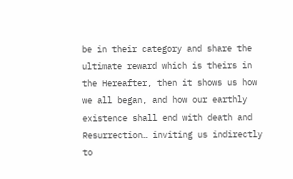be in their category and share the ultimate reward which is theirs in the Hereafter, then it shows us how we all began, and how our earthly existence shall end with death and Resurrection… inviting us indirectly to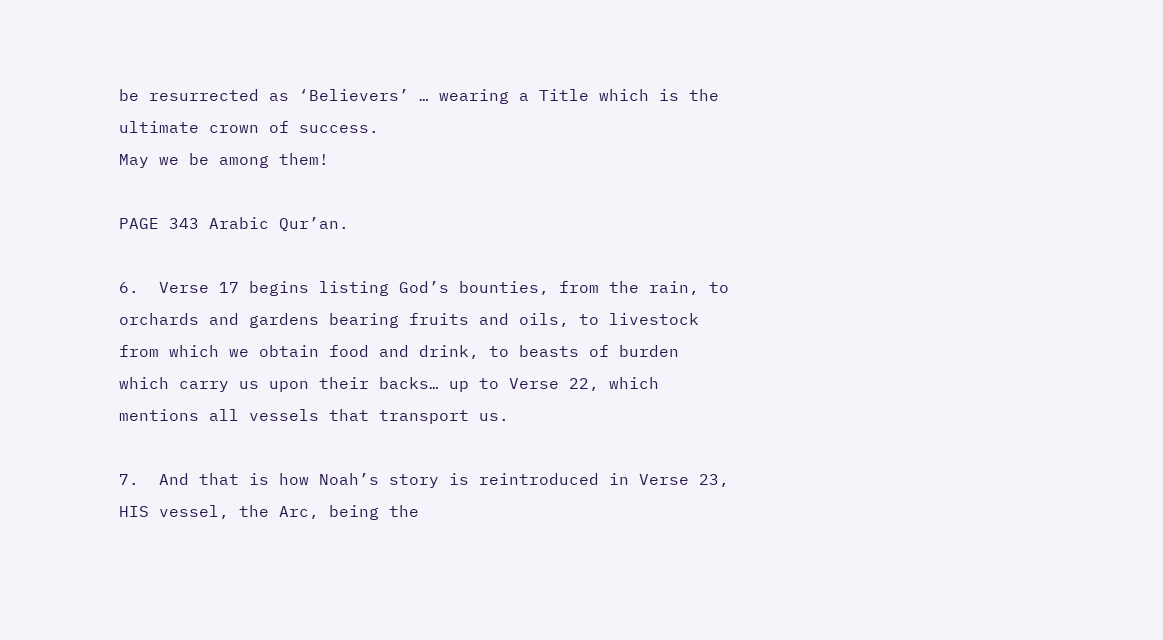be resurrected as ‘Believers’ … wearing a Title which is the ultimate crown of success.
May we be among them!

PAGE 343 Arabic Qur’an.

6.  Verse 17 begins listing God’s bounties, from the rain, to orchards and gardens bearing fruits and oils, to livestock from which we obtain food and drink, to beasts of burden which carry us upon their backs… up to Verse 22, which mentions all vessels that transport us.

7.  And that is how Noah’s story is reintroduced in Verse 23, HIS vessel, the Arc, being the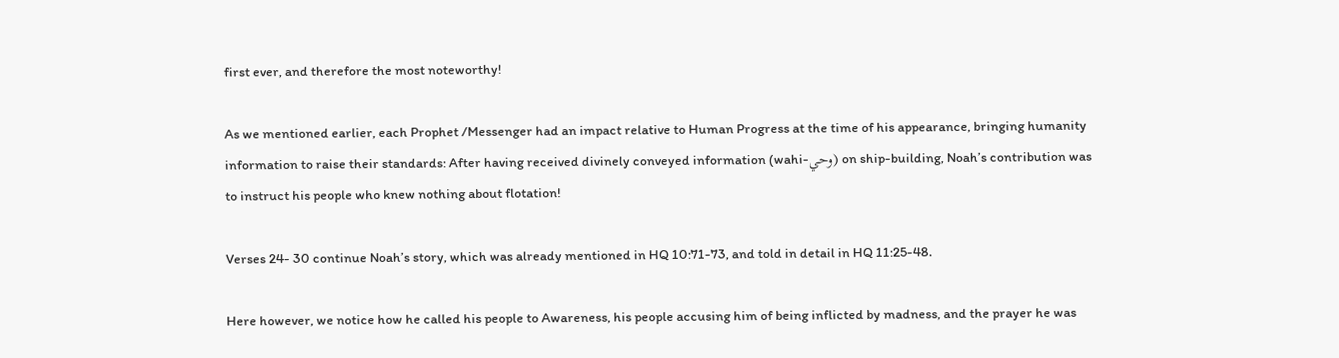first ever, and therefore the most noteworthy!

As we mentioned earlier, each Prophet /Messenger had an impact relative to Human Progress at the time of his appearance, bringing humanity information to raise their standards: After having received divinely conveyed information (wahi-وحي) on ship-building, Noah’s contribution was to instruct his people who knew nothing about flotation!

Verses 24- 30 continue Noah’s story, which was already mentioned in HQ 10:71-73, and told in detail in HQ 11:25-48.

Here however, we notice how he called his people to Awareness, his people accusing him of being inflicted by madness, and the prayer he was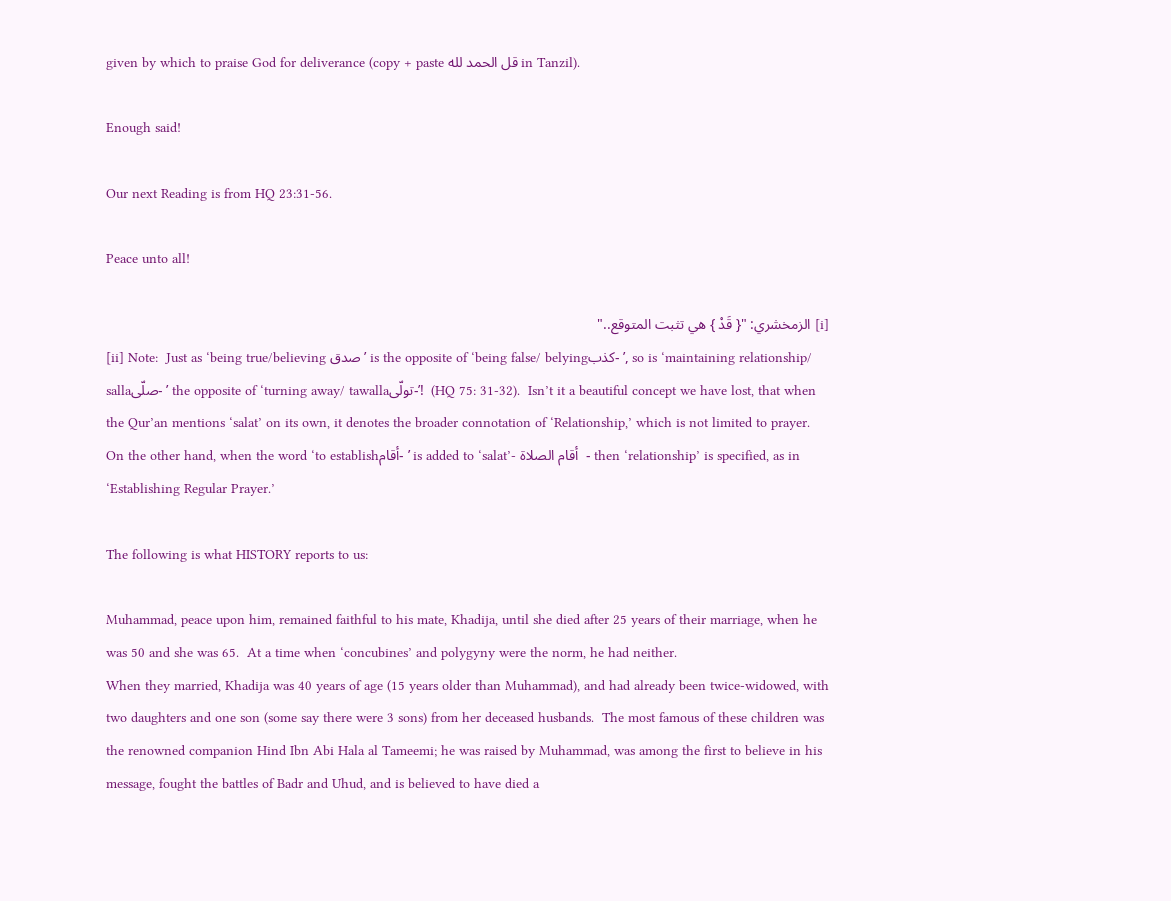given by which to praise God for deliverance (copy + paste قل الحمد لله in Tanzil).

Enough said!

Our next Reading is from HQ 23:31-56.

Peace unto all!

[i] الزمخشري: "{ قَدْ } هي تثبت المتوقع.."
[ii] Note:  Just as ‘being true/believing صدق’ is the opposite of ‘being false/ belyingكذب- ’, so is ‘maintaining relationship/ sallaصلّى- ’ the opposite of ‘turning away/ tawallaتولّى-’!  (HQ 75: 31-32).  Isn’t it a beautiful concept we have lost, that when the Qur’an mentions ‘salat’ on its own, it denotes the broader connotation of ‘Relationship,’ which is not limited to prayer.
On the other hand, when the word ‘to establishأقام- ’ is added to ‘salat’- أقام الصلاة  - then ‘relationship’ is specified, as in ‘Establishing Regular Prayer.’

The following is what HISTORY reports to us:

Muhammad, peace upon him, remained faithful to his mate, Khadija, until she died after 25 years of their marriage, when he was 50 and she was 65.  At a time when ‘concubines’ and polygyny were the norm, he had neither.
When they married, Khadija was 40 years of age (15 years older than Muhammad), and had already been twice-widowed, with two daughters and one son (some say there were 3 sons) from her deceased husbands.  The most famous of these children was the renowned companion Hind Ibn Abi Hala al Tameemi; he was raised by Muhammad, was among the first to believe in his message, fought the battles of Badr and Uhud, and is believed to have died a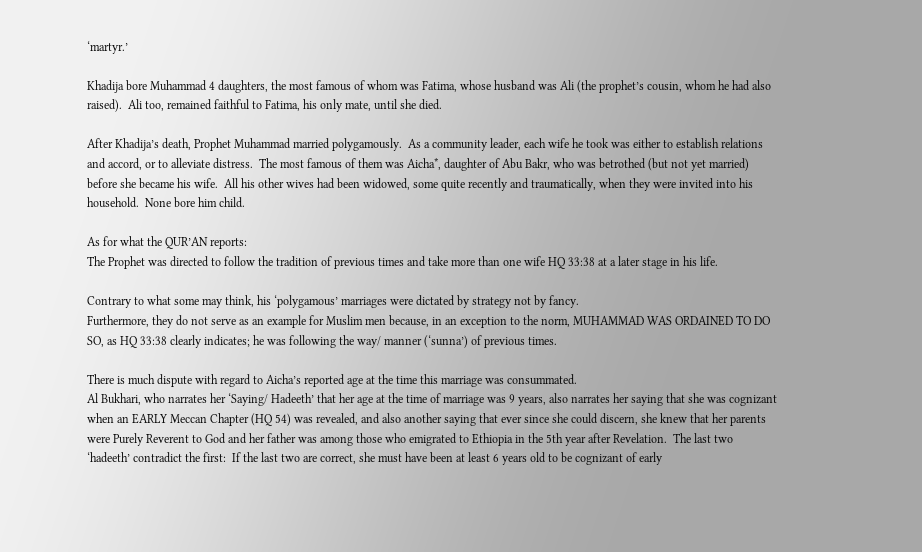‘martyr.’

Khadija bore Muhammad 4 daughters, the most famous of whom was Fatima, whose husband was Ali (the prophet’s cousin, whom he had also raised).  Ali too, remained faithful to Fatima, his only mate, until she died.

After Khadija’s death, Prophet Muhammad married polygamously.  As a community leader, each wife he took was either to establish relations and accord, or to alleviate distress.  The most famous of them was Aicha*, daughter of Abu Bakr, who was betrothed (but not yet married) before she became his wife.  All his other wives had been widowed, some quite recently and traumatically, when they were invited into his household.  None bore him child.

As for what the QUR’AN reports:
The Prophet was directed to follow the tradition of previous times and take more than one wife HQ 33:38 at a later stage in his life.

Contrary to what some may think, his ‘polygamous’ marriages were dictated by strategy not by fancy.
Furthermore, they do not serve as an example for Muslim men because, in an exception to the norm, MUHAMMAD WAS ORDAINED TO DO SO, as HQ 33:38 clearly indicates; he was following the way/ manner (‘sunna’) of previous times.

There is much dispute with regard to Aicha’s reported age at the time this marriage was consummated.
Al Bukhari, who narrates her ‘Saying/ Hadeeth’ that her age at the time of marriage was 9 years, also narrates her saying that she was cognizant when an EARLY Meccan Chapter (HQ 54) was revealed, and also another saying that ever since she could discern, she knew that her parents were Purely Reverent to God and her father was among those who emigrated to Ethiopia in the 5th year after Revelation.  The last two ‘hadeeth’ contradict the first:  If the last two are correct, she must have been at least 6 years old to be cognizant of early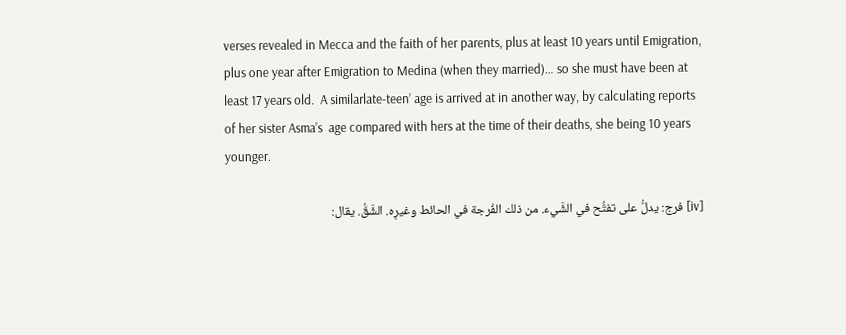verses revealed in Mecca and the faith of her parents, plus at least 10 years until Emigration, plus one year after Emigration to Medina (when they married)… so she must have been at least 17 years old.  A similarlate-teen’ age is arrived at in another way, by calculating reports of her sister Asma’s  age compared with hers at the time of their deaths, she being 10 years younger.

[iv] فرج: يدلُّ على تفتُّح في الشَّيء. من ذلك الفُرجة في الحائط وغيرِه. الشَّقُّ. يقال: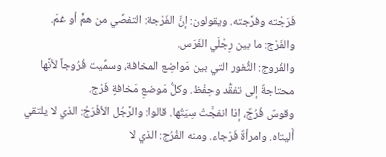فَرَجْته وفرَّجته. ويقولون: إنَّ الفَرْجة: التفصِّي من همٍّ أو غمّ.
والفَرْج: ما بين رِجْلَي الفَرَس.
والفُروج: الثُّغور التي بين مَواضِع المخافة، وسمِّيت فُرُوجاً لأنَّها محتاجةٌ إلى تفقُّد وحِفْظ. وكلُّ مَوضعِ مَخافةٍ فَرْج.
وقوسٌ فُرُجٌ، إذا انفجَّتْ سِيَتُها. قالوا: والرَّجُل الأفْرَجُ: الذي لا يلتقي أَليتاه. وامرأةٌ فَرْجاء. ومنه الفُرُج: الذي لا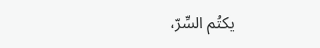يكتُم السِّرّ،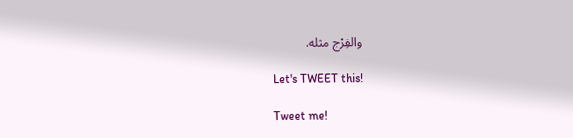والفِرْج مثله.

Let's TWEET this!

Tweet me!